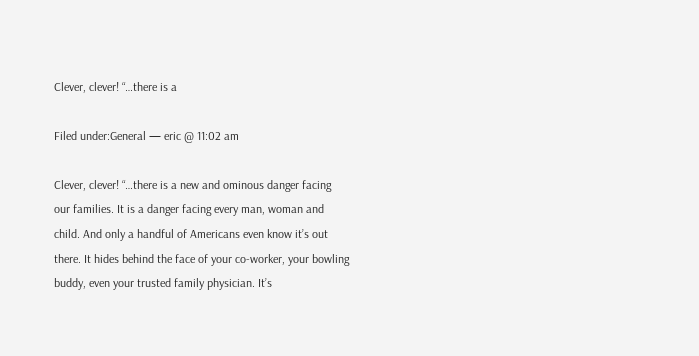Clever, clever! “…there is a

Filed under:General — eric @ 11:02 am

Clever, clever! “…there is a new and ominous danger facing our families. It is a danger facing every man, woman and child. And only a handful of Americans even know it’s out there. It hides behind the face of your co-worker, your bowling buddy, even your trusted family physician. It’s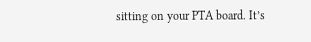sitting on your PTA board. It’s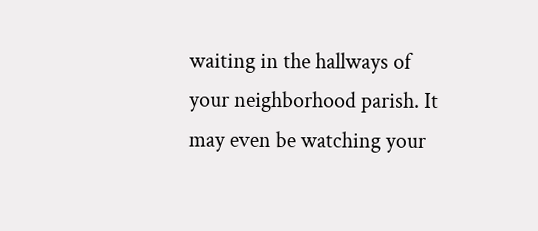waiting in the hallways of your neighborhood parish. It may even be watching your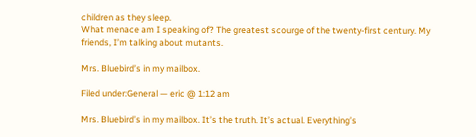children as they sleep.
What menace am I speaking of? The greatest scourge of the twenty-first century. My friends, I’m talking about mutants.

Mrs. Bluebird’s in my mailbox.

Filed under:General — eric @ 1:12 am

Mrs. Bluebird’s in my mailbox. It’s the truth. It’s actual. Everything’s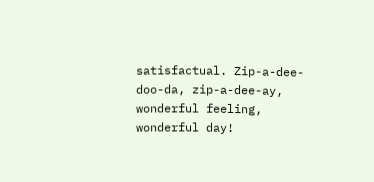satisfactual. Zip-a-dee-doo-da, zip-a-dee-ay, wonderful feeling, wonderful day!